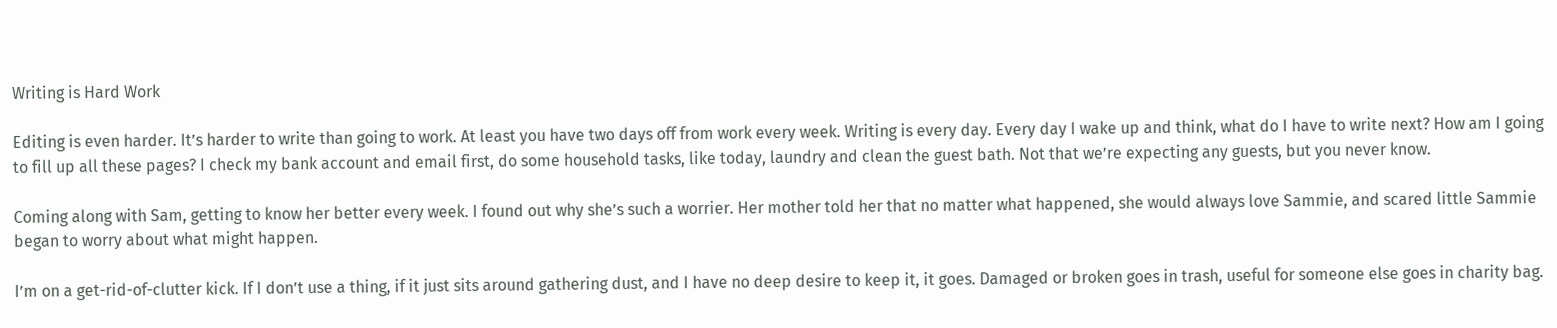Writing is Hard Work

Editing is even harder. It’s harder to write than going to work. At least you have two days off from work every week. Writing is every day. Every day I wake up and think, what do I have to write next? How am I going to fill up all these pages? I check my bank account and email first, do some household tasks, like today, laundry and clean the guest bath. Not that we’re expecting any guests, but you never know.

Coming along with Sam, getting to know her better every week. I found out why she’s such a worrier. Her mother told her that no matter what happened, she would always love Sammie, and scared little Sammie began to worry about what might happen.

I’m on a get-rid-of-clutter kick. If I don’t use a thing, if it just sits around gathering dust, and I have no deep desire to keep it, it goes. Damaged or broken goes in trash, useful for someone else goes in charity bag.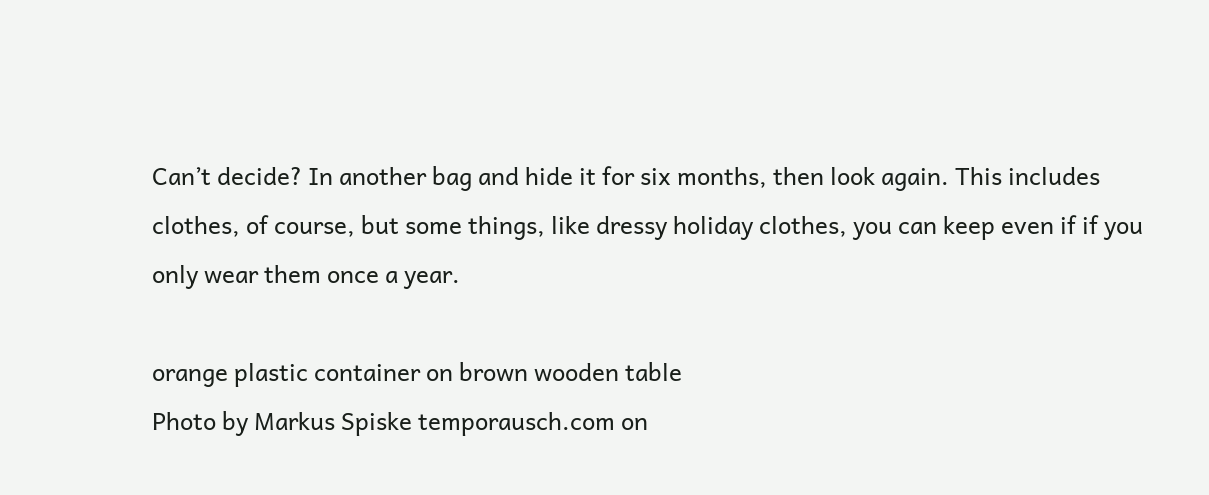Can’t decide? In another bag and hide it for six months, then look again. This includes clothes, of course, but some things, like dressy holiday clothes, you can keep even if if you only wear them once a year.

orange plastic container on brown wooden table
Photo by Markus Spiske temporausch.com on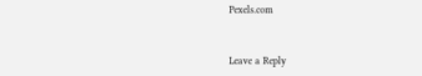Pexels.com


Leave a Reply